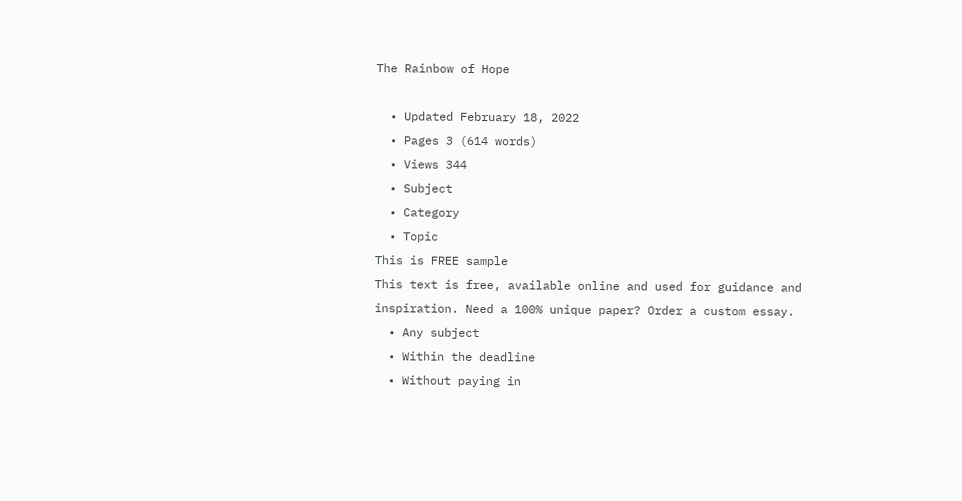The Rainbow of Hope

  • Updated February 18, 2022
  • Pages 3 (614 words)
  • Views 344
  • Subject
  • Category
  • Topic
This is FREE sample
This text is free, available online and used for guidance and inspiration. Need a 100% unique paper? Order a custom essay.
  • Any subject
  • Within the deadline
  • Without paying in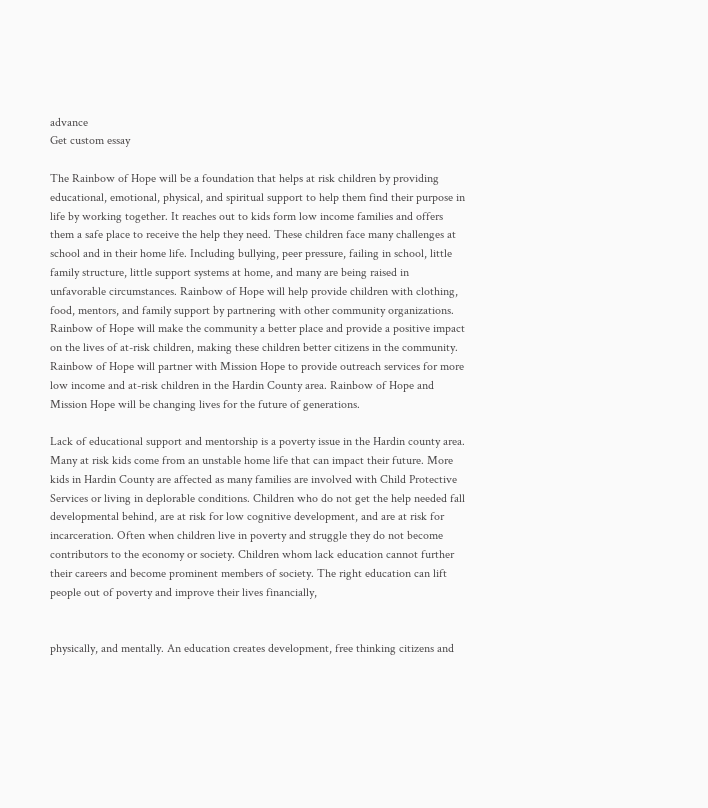advance
Get custom essay

The Rainbow of Hope will be a foundation that helps at risk children by providing educational, emotional, physical, and spiritual support to help them find their purpose in life by working together. It reaches out to kids form low income families and offers them a safe place to receive the help they need. These children face many challenges at school and in their home life. Including bullying, peer pressure, failing in school, little family structure, little support systems at home, and many are being raised in unfavorable circumstances. Rainbow of Hope will help provide children with clothing, food, mentors, and family support by partnering with other community organizations. Rainbow of Hope will make the community a better place and provide a positive impact on the lives of at-risk children, making these children better citizens in the community. Rainbow of Hope will partner with Mission Hope to provide outreach services for more low income and at-risk children in the Hardin County area. Rainbow of Hope and Mission Hope will be changing lives for the future of generations.

Lack of educational support and mentorship is a poverty issue in the Hardin county area. Many at risk kids come from an unstable home life that can impact their future. More kids in Hardin County are affected as many families are involved with Child Protective Services or living in deplorable conditions. Children who do not get the help needed fall developmental behind, are at risk for low cognitive development, and are at risk for incarceration. Often when children live in poverty and struggle they do not become contributors to the economy or society. Children whom lack education cannot further their careers and become prominent members of society. The right education can lift people out of poverty and improve their lives financially,


physically, and mentally. An education creates development, free thinking citizens and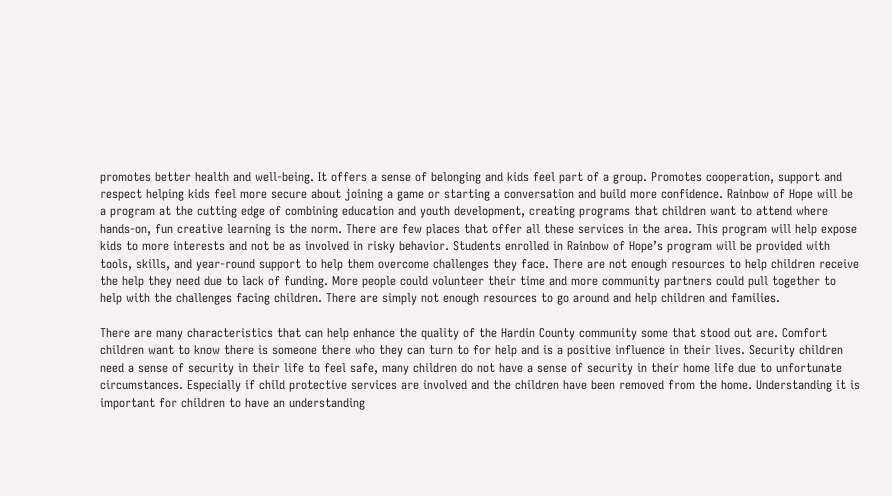promotes better health and well-being. It offers a sense of belonging and kids feel part of a group. Promotes cooperation, support and respect helping kids feel more secure about joining a game or starting a conversation and build more confidence. Rainbow of Hope will be a program at the cutting edge of combining education and youth development, creating programs that children want to attend where hands-on, fun creative learning is the norm. There are few places that offer all these services in the area. This program will help expose kids to more interests and not be as involved in risky behavior. Students enrolled in Rainbow of Hope’s program will be provided with tools, skills, and year-round support to help them overcome challenges they face. There are not enough resources to help children receive the help they need due to lack of funding. More people could volunteer their time and more community partners could pull together to help with the challenges facing children. There are simply not enough resources to go around and help children and families.

There are many characteristics that can help enhance the quality of the Hardin County community some that stood out are. Comfort children want to know there is someone there who they can turn to for help and is a positive influence in their lives. Security children need a sense of security in their life to feel safe, many children do not have a sense of security in their home life due to unfortunate circumstances. Especially if child protective services are involved and the children have been removed from the home. Understanding it is important for children to have an understanding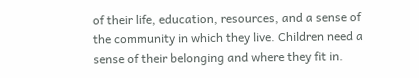of their life, education, resources, and a sense of the community in which they live. Children need a sense of their belonging and where they fit in.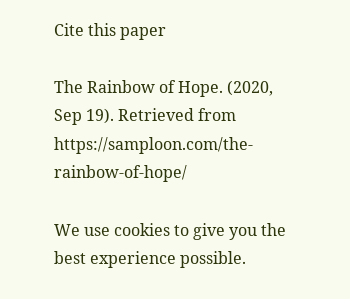Cite this paper

The Rainbow of Hope. (2020, Sep 19). Retrieved from https://samploon.com/the-rainbow-of-hope/

We use cookies to give you the best experience possible.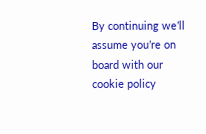By continuing we’ll assume you’re on board with our cookie policy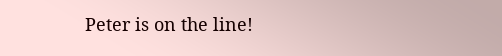Peter is on the line!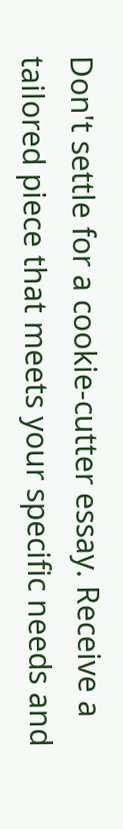Don't settle for a cookie-cutter essay. Receive a tailored piece that meets your specific needs and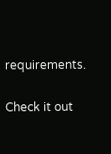requirements.

Check it out